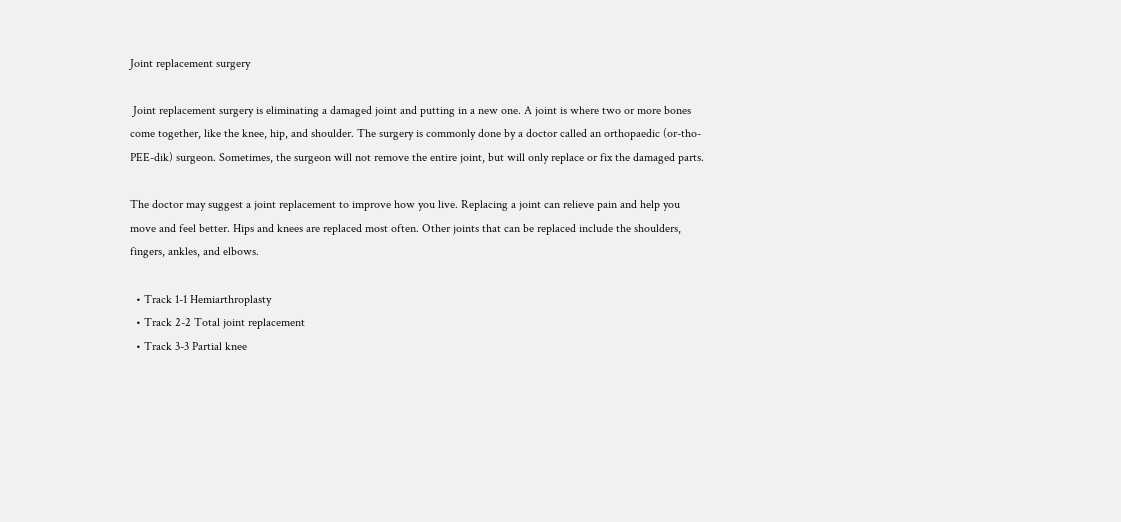Joint replacement surgery

 Joint replacement surgery is eliminating a damaged joint and putting in a new one. A joint is where two or more bones come together, like the knee, hip, and shoulder. The surgery is commonly done by a doctor called an orthopaedic (or-tho-PEE-dik) surgeon. Sometimes, the surgeon will not remove the entire joint, but will only replace or fix the damaged parts.

The doctor may suggest a joint replacement to improve how you live. Replacing a joint can relieve pain and help you move and feel better. Hips and knees are replaced most often. Other joints that can be replaced include the shoulders, fingers, ankles, and elbows.

  • Track 1-1 Hemiarthroplasty
  • Track 2-2 Total joint replacement
  • Track 3-3 Partial knee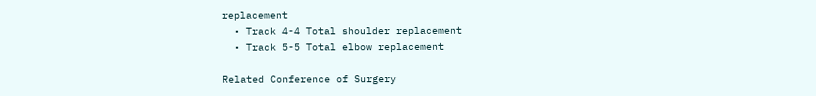replacement
  • Track 4-4 Total shoulder replacement
  • Track 5-5 Total elbow replacement

Related Conference of Surgery